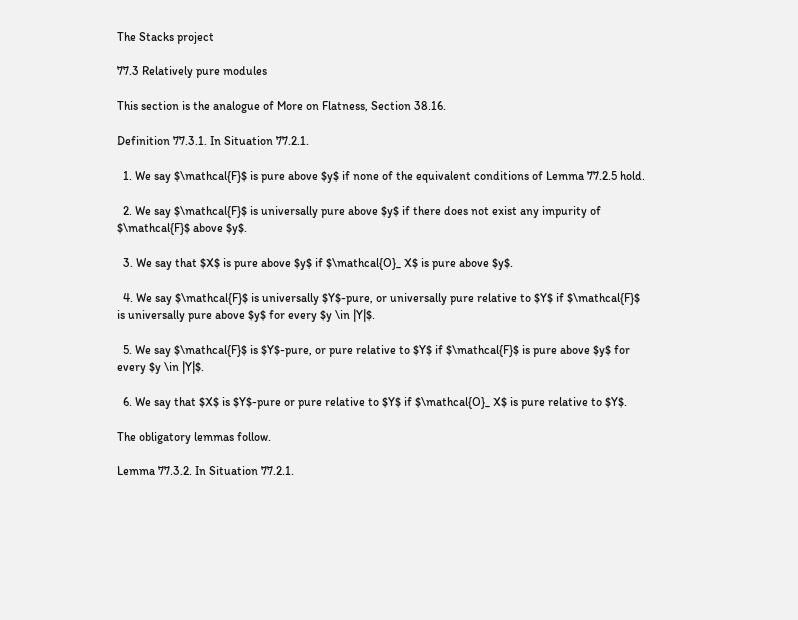The Stacks project

77.3 Relatively pure modules

This section is the analogue of More on Flatness, Section 38.16.

Definition 77.3.1. In Situation 77.2.1.

  1. We say $\mathcal{F}$ is pure above $y$ if none of the equivalent conditions of Lemma 77.2.5 hold.

  2. We say $\mathcal{F}$ is universally pure above $y$ if there does not exist any impurity of $\mathcal{F}$ above $y$.

  3. We say that $X$ is pure above $y$ if $\mathcal{O}_ X$ is pure above $y$.

  4. We say $\mathcal{F}$ is universally $Y$-pure, or universally pure relative to $Y$ if $\mathcal{F}$ is universally pure above $y$ for every $y \in |Y|$.

  5. We say $\mathcal{F}$ is $Y$-pure, or pure relative to $Y$ if $\mathcal{F}$ is pure above $y$ for every $y \in |Y|$.

  6. We say that $X$ is $Y$-pure or pure relative to $Y$ if $\mathcal{O}_ X$ is pure relative to $Y$.

The obligatory lemmas follow.

Lemma 77.3.2. In Situation 77.2.1.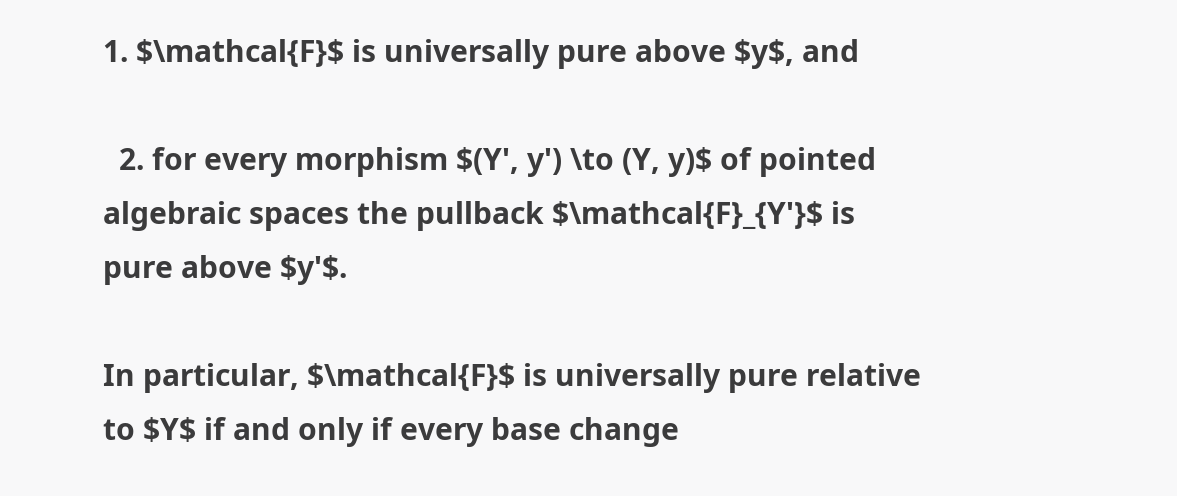1. $\mathcal{F}$ is universally pure above $y$, and

  2. for every morphism $(Y', y') \to (Y, y)$ of pointed algebraic spaces the pullback $\mathcal{F}_{Y'}$ is pure above $y'$.

In particular, $\mathcal{F}$ is universally pure relative to $Y$ if and only if every base change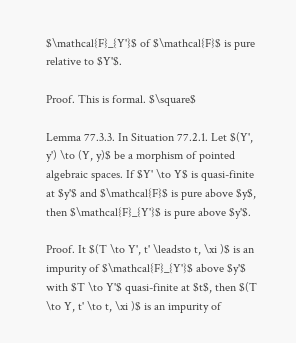$\mathcal{F}_{Y'}$ of $\mathcal{F}$ is pure relative to $Y'$.

Proof. This is formal. $\square$

Lemma 77.3.3. In Situation 77.2.1. Let $(Y', y') \to (Y, y)$ be a morphism of pointed algebraic spaces. If $Y' \to Y$ is quasi-finite at $y'$ and $\mathcal{F}$ is pure above $y$, then $\mathcal{F}_{Y'}$ is pure above $y'$.

Proof. It $(T \to Y', t' \leadsto t, \xi )$ is an impurity of $\mathcal{F}_{Y'}$ above $y'$ with $T \to Y'$ quasi-finite at $t$, then $(T \to Y, t' \to t, \xi )$ is an impurity of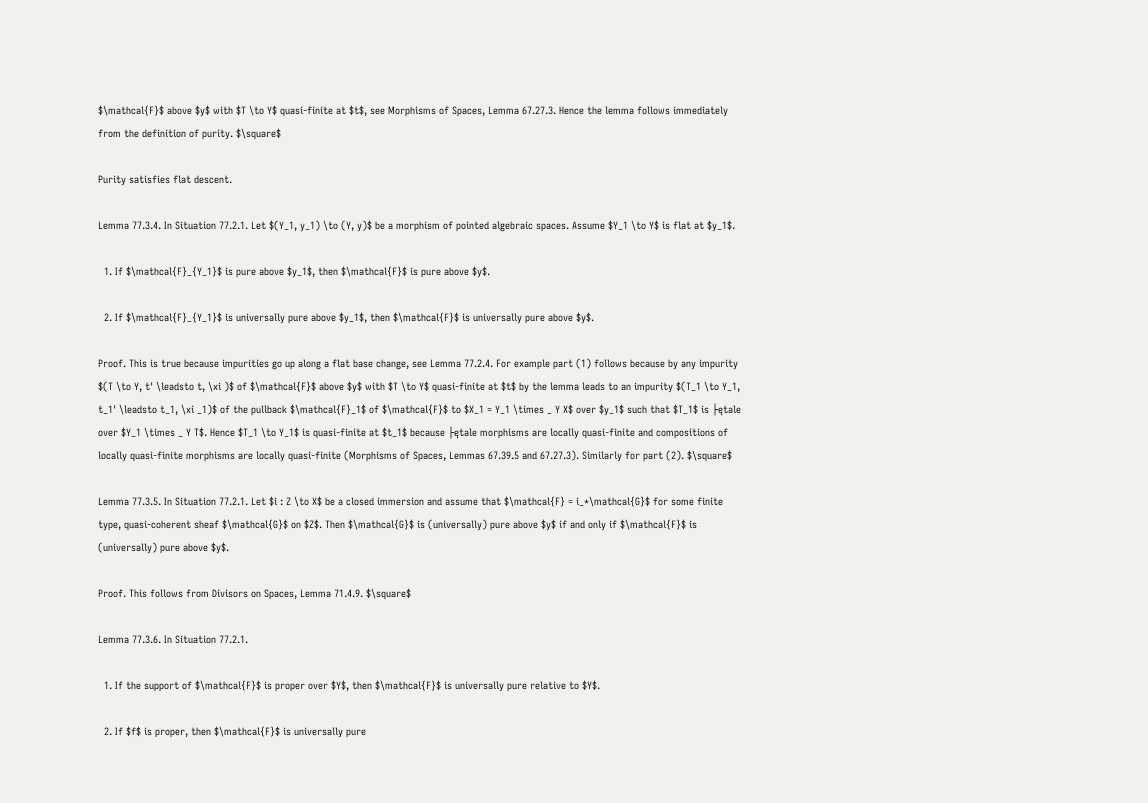$\mathcal{F}$ above $y$ with $T \to Y$ quasi-finite at $t$, see Morphisms of Spaces, Lemma 67.27.3. Hence the lemma follows immediately from the definition of purity. $\square$

Purity satisfies flat descent.

Lemma 77.3.4. In Situation 77.2.1. Let $(Y_1, y_1) \to (Y, y)$ be a morphism of pointed algebraic spaces. Assume $Y_1 \to Y$ is flat at $y_1$.

  1. If $\mathcal{F}_{Y_1}$ is pure above $y_1$, then $\mathcal{F}$ is pure above $y$.

  2. If $\mathcal{F}_{Y_1}$ is universally pure above $y_1$, then $\mathcal{F}$ is universally pure above $y$.

Proof. This is true because impurities go up along a flat base change, see Lemma 77.2.4. For example part (1) follows because by any impurity $(T \to Y, t' \leadsto t, \xi )$ of $\mathcal{F}$ above $y$ with $T \to Y$ quasi-finite at $t$ by the lemma leads to an impurity $(T_1 \to Y_1, t_1' \leadsto t_1, \xi _1)$ of the pullback $\mathcal{F}_1$ of $\mathcal{F}$ to $X_1 = Y_1 \times _ Y X$ over $y_1$ such that $T_1$ is ├ętale over $Y_1 \times _ Y T$. Hence $T_1 \to Y_1$ is quasi-finite at $t_1$ because ├ętale morphisms are locally quasi-finite and compositions of locally quasi-finite morphisms are locally quasi-finite (Morphisms of Spaces, Lemmas 67.39.5 and 67.27.3). Similarly for part (2). $\square$

Lemma 77.3.5. In Situation 77.2.1. Let $i : Z \to X$ be a closed immersion and assume that $\mathcal{F} = i_*\mathcal{G}$ for some finite type, quasi-coherent sheaf $\mathcal{G}$ on $Z$. Then $\mathcal{G}$ is (universally) pure above $y$ if and only if $\mathcal{F}$ is (universally) pure above $y$.

Proof. This follows from Divisors on Spaces, Lemma 71.4.9. $\square$

Lemma 77.3.6. In Situation 77.2.1.

  1. If the support of $\mathcal{F}$ is proper over $Y$, then $\mathcal{F}$ is universally pure relative to $Y$.

  2. If $f$ is proper, then $\mathcal{F}$ is universally pure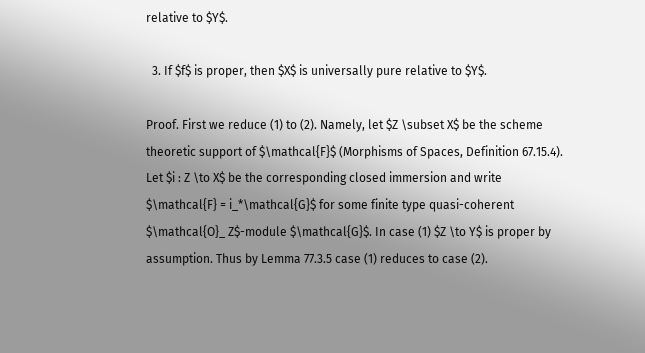relative to $Y$.

  3. If $f$ is proper, then $X$ is universally pure relative to $Y$.

Proof. First we reduce (1) to (2). Namely, let $Z \subset X$ be the scheme theoretic support of $\mathcal{F}$ (Morphisms of Spaces, Definition 67.15.4). Let $i : Z \to X$ be the corresponding closed immersion and write $\mathcal{F} = i_*\mathcal{G}$ for some finite type quasi-coherent $\mathcal{O}_ Z$-module $\mathcal{G}$. In case (1) $Z \to Y$ is proper by assumption. Thus by Lemma 77.3.5 case (1) reduces to case (2).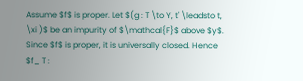Assume $f$ is proper. Let $(g : T \to Y, t' \leadsto t, \xi )$ be an impurity of $\mathcal{F}$ above $y$. Since $f$ is proper, it is universally closed. Hence $f_ T :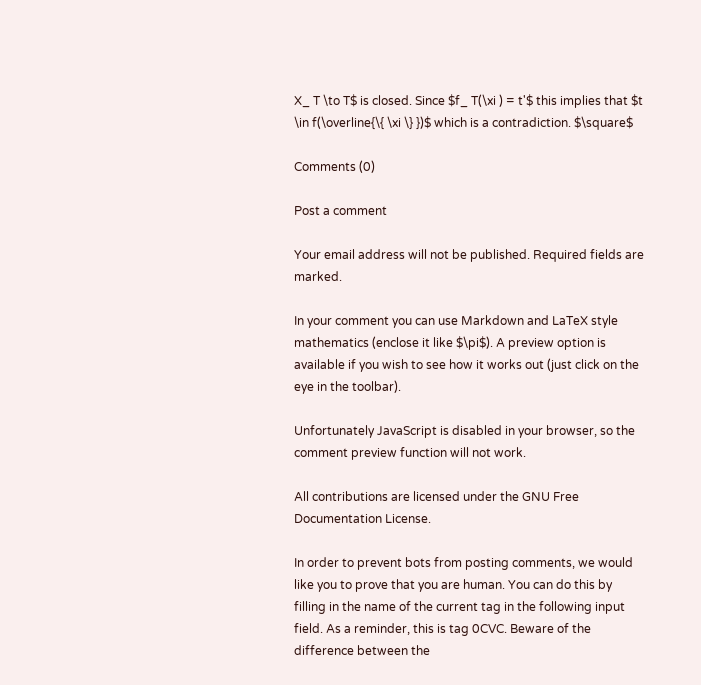X_ T \to T$ is closed. Since $f_ T(\xi ) = t'$ this implies that $t \in f(\overline{\{ \xi \} })$ which is a contradiction. $\square$

Comments (0)

Post a comment

Your email address will not be published. Required fields are marked.

In your comment you can use Markdown and LaTeX style mathematics (enclose it like $\pi$). A preview option is available if you wish to see how it works out (just click on the eye in the toolbar).

Unfortunately JavaScript is disabled in your browser, so the comment preview function will not work.

All contributions are licensed under the GNU Free Documentation License.

In order to prevent bots from posting comments, we would like you to prove that you are human. You can do this by filling in the name of the current tag in the following input field. As a reminder, this is tag 0CVC. Beware of the difference between the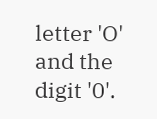letter 'O' and the digit '0'.